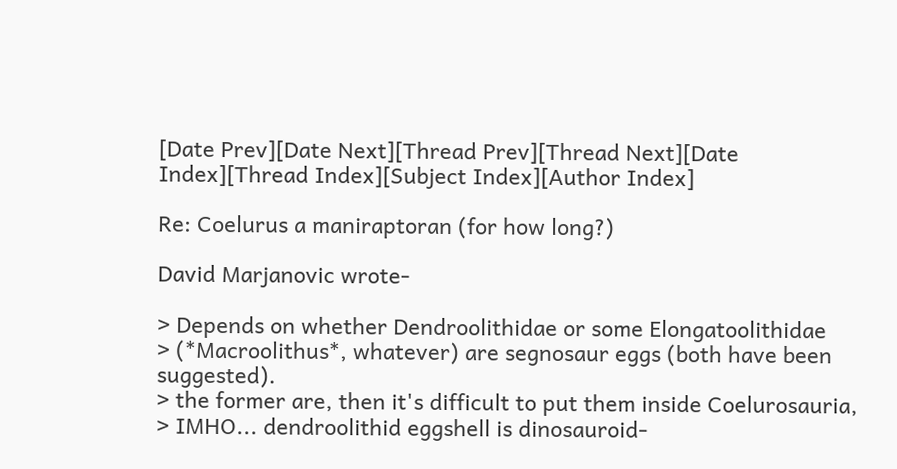[Date Prev][Date Next][Thread Prev][Thread Next][Date Index][Thread Index][Subject Index][Author Index]

Re: Coelurus a maniraptoran (for how long?)

David Marjanovic wrote-

> Depends on whether Dendroolithidae or some Elongatoolithidae
> (*Macroolithus*, whatever) are segnosaur eggs (both have been suggested).
> the former are, then it's difficult to put them inside Coelurosauria,
> IMHO... dendroolithid eggshell is dinosauroid-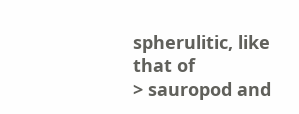spherulitic, like that of
> sauropod and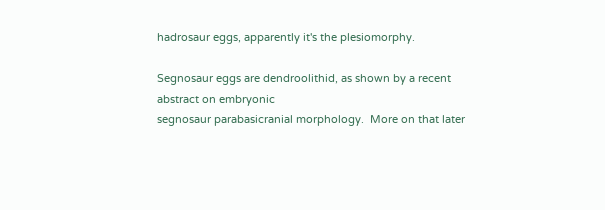hadrosaur eggs, apparently it's the plesiomorphy.

Segnosaur eggs are dendroolithid, as shown by a recent abstract on embryonic
segnosaur parabasicranial morphology.  More on that later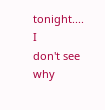tonight....  I
don't see why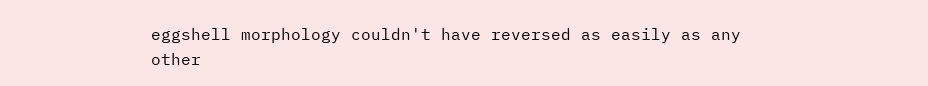eggshell morphology couldn't have reversed as easily as any
other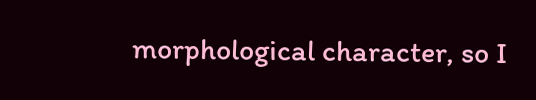morphological character, so I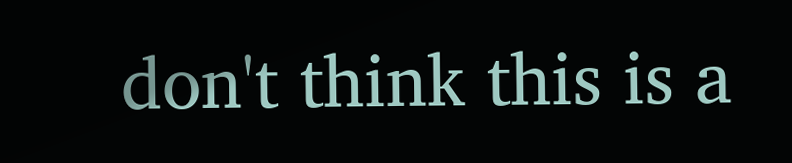don't think this is a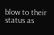blow to their
status as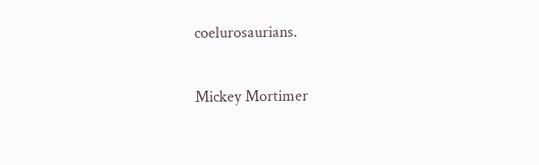coelurosaurians.

Mickey Mortimer